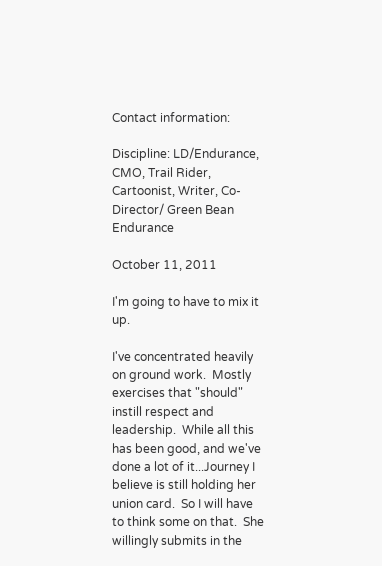Contact information:

Discipline: LD/Endurance, CMO, Trail Rider, Cartoonist, Writer, Co-Director/ Green Bean Endurance

October 11, 2011

I'm going to have to mix it up.

I've concentrated heavily on ground work.  Mostly exercises that "should" instill respect and leadership.  While all this has been good, and we've done a lot of it...Journey I believe is still holding her union card.  So I will have to think some on that.  She willingly submits in the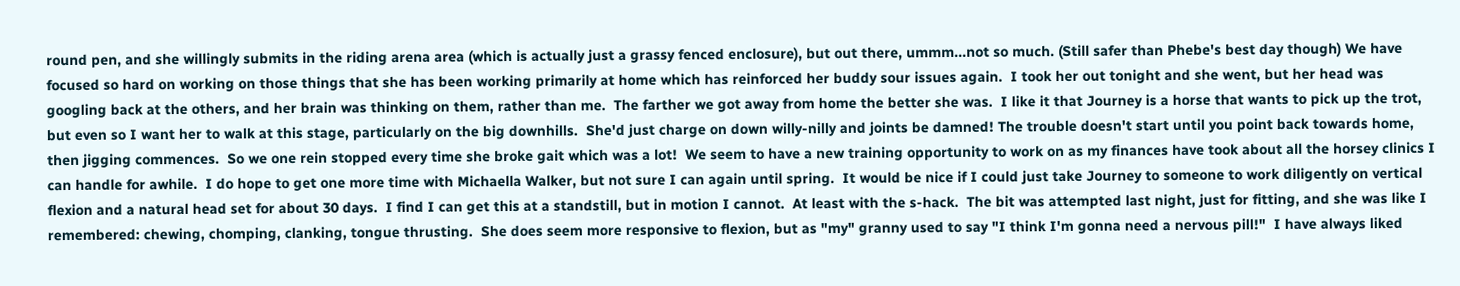round pen, and she willingly submits in the riding arena area (which is actually just a grassy fenced enclosure), but out there, ummm...not so much. (Still safer than Phebe's best day though) We have focused so hard on working on those things that she has been working primarily at home which has reinforced her buddy sour issues again.  I took her out tonight and she went, but her head was googling back at the others, and her brain was thinking on them, rather than me.  The farther we got away from home the better she was.  I like it that Journey is a horse that wants to pick up the trot, but even so I want her to walk at this stage, particularly on the big downhills.  She'd just charge on down willy-nilly and joints be damned! The trouble doesn't start until you point back towards home, then jigging commences.  So we one rein stopped every time she broke gait which was a lot!  We seem to have a new training opportunity to work on as my finances have took about all the horsey clinics I can handle for awhile.  I do hope to get one more time with Michaella Walker, but not sure I can again until spring.  It would be nice if I could just take Journey to someone to work diligently on vertical flexion and a natural head set for about 30 days.  I find I can get this at a standstill, but in motion I cannot.  At least with the s-hack.  The bit was attempted last night, just for fitting, and she was like I remembered: chewing, chomping, clanking, tongue thrusting.  She does seem more responsive to flexion, but as "my" granny used to say "I think I'm gonna need a nervous pill!"  I have always liked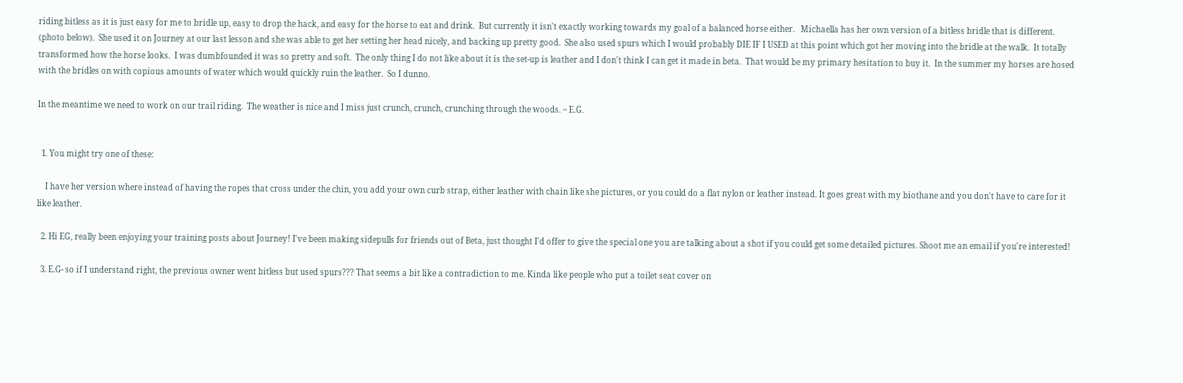riding bitless as it is just easy for me to bridle up, easy to drop the hack, and easy for the horse to eat and drink.  But currently it isn't exactly working towards my goal of a balanced horse either.   Michaella has her own version of a bitless bridle that is different. (photo below).  She used it on Journey at our last lesson and she was able to get her setting her head nicely, and backing up pretty good.  She also used spurs which I would probably DIE IF I USED at this point which got her moving into the bridle at the walk.  It totally transformed how the horse looks.  I was dumbfounded it was so pretty and soft.  The only thing I do not like about it is the set-up is leather and I don't think I can get it made in beta.  That would be my primary hesitation to buy it.  In the summer my horses are hosed with the bridles on with copious amounts of water which would quickly ruin the leather.  So I dunno.

In the meantime we need to work on our trail riding.  The weather is nice and I miss just crunch, crunch, crunching through the woods. ~ E.G.


  1. You might try one of these:

    I have her version where instead of having the ropes that cross under the chin, you add your own curb strap, either leather with chain like she pictures, or you could do a flat nylon or leather instead. It goes great with my biothane and you don't have to care for it like leather.

  2. Hi EG, really been enjoying your training posts about Journey! I've been making sidepulls for friends out of Beta, just thought I'd offer to give the special one you are talking about a shot if you could get some detailed pictures. Shoot me an email if you're interested!

  3. E.G- so if I understand right, the previous owner went bitless but used spurs??? That seems a bit like a contradiction to me. Kinda like people who put a toilet seat cover on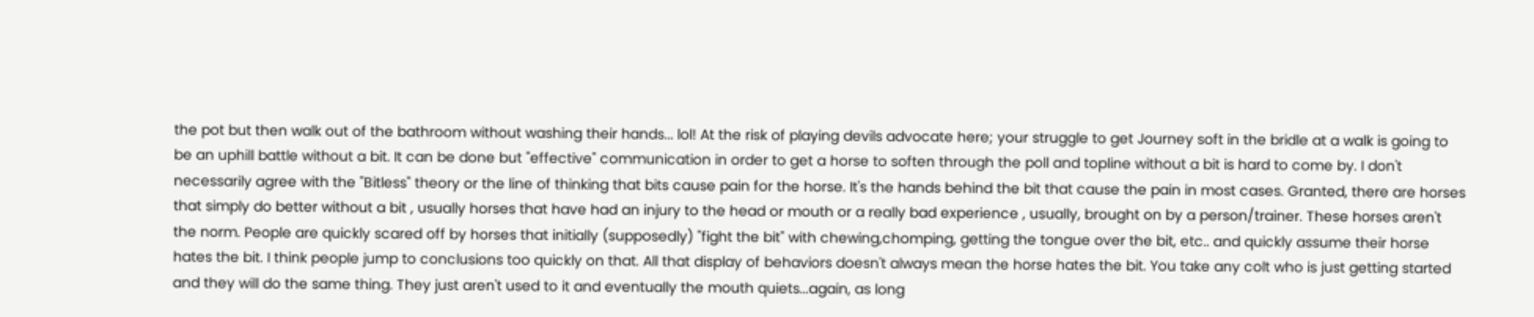the pot but then walk out of the bathroom without washing their hands... lol! At the risk of playing devils advocate here; your struggle to get Journey soft in the bridle at a walk is going to be an uphill battle without a bit. It can be done but "effective" communication in order to get a horse to soften through the poll and topline without a bit is hard to come by. I don't necessarily agree with the "Bitless" theory or the line of thinking that bits cause pain for the horse. It's the hands behind the bit that cause the pain in most cases. Granted, there are horses that simply do better without a bit , usually horses that have had an injury to the head or mouth or a really bad experience , usually, brought on by a person/trainer. These horses aren't the norm. People are quickly scared off by horses that initially (supposedly) "fight the bit" with chewing,chomping, getting the tongue over the bit, etc.. and quickly assume their horse hates the bit. I think people jump to conclusions too quickly on that. All that display of behaviors doesn't always mean the horse hates the bit. You take any colt who is just getting started and they will do the same thing. They just aren't used to it and eventually the mouth quiets...again, as long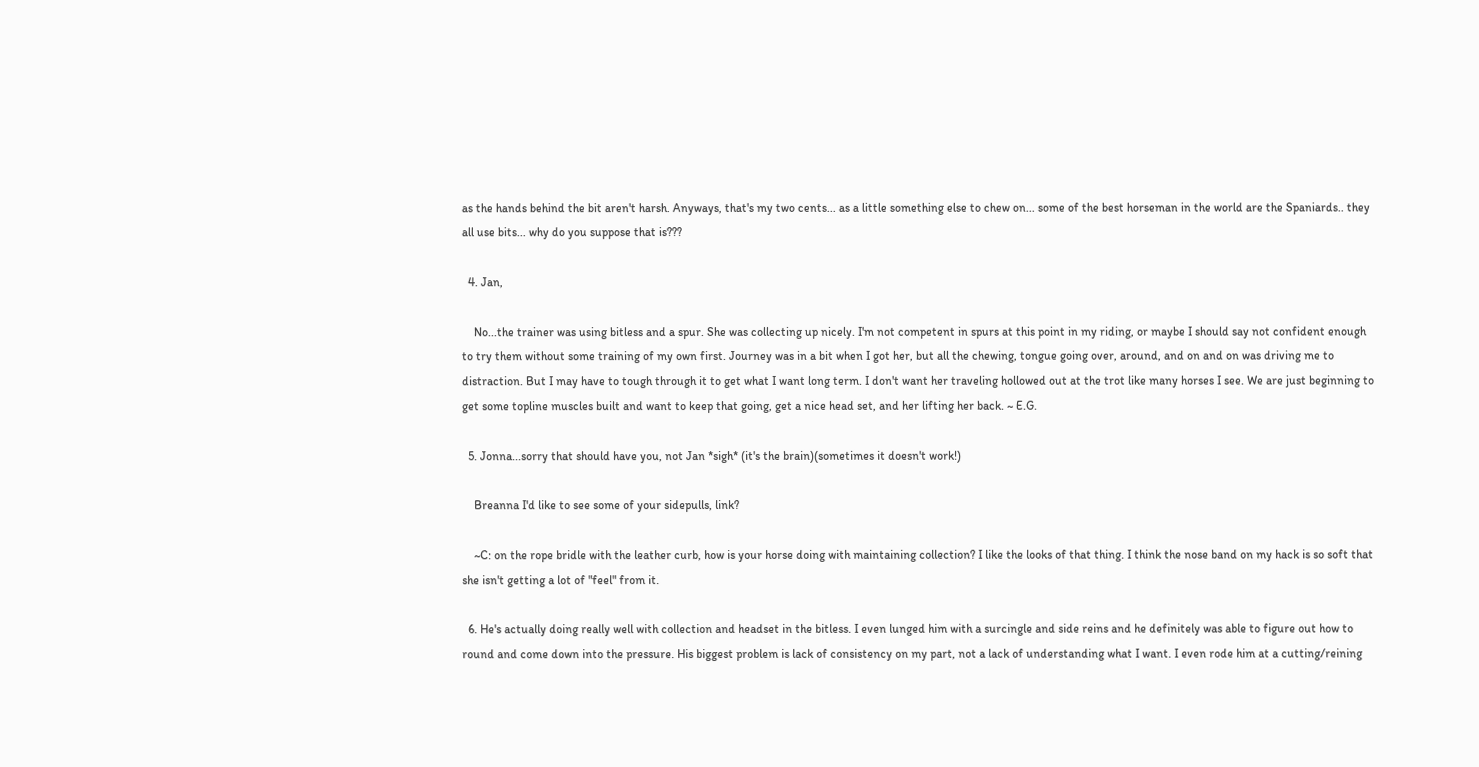as the hands behind the bit aren't harsh. Anyways, that's my two cents... as a little something else to chew on... some of the best horseman in the world are the Spaniards.. they all use bits... why do you suppose that is???

  4. Jan,

    No...the trainer was using bitless and a spur. She was collecting up nicely. I'm not competent in spurs at this point in my riding, or maybe I should say not confident enough to try them without some training of my own first. Journey was in a bit when I got her, but all the chewing, tongue going over, around, and on and on was driving me to distraction. But I may have to tough through it to get what I want long term. I don't want her traveling hollowed out at the trot like many horses I see. We are just beginning to get some topline muscles built and want to keep that going, get a nice head set, and her lifting her back. ~ E.G.

  5. Jonna...sorry that should have you, not Jan *sigh* (it's the brain)(sometimes it doesn't work!)

    Breanna I'd like to see some of your sidepulls, link?

    ~C: on the rope bridle with the leather curb, how is your horse doing with maintaining collection? I like the looks of that thing. I think the nose band on my hack is so soft that she isn't getting a lot of "feel" from it.

  6. He's actually doing really well with collection and headset in the bitless. I even lunged him with a surcingle and side reins and he definitely was able to figure out how to round and come down into the pressure. His biggest problem is lack of consistency on my part, not a lack of understanding what I want. I even rode him at a cutting/reining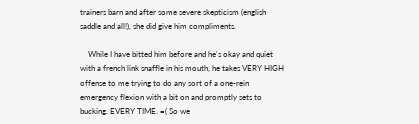trainers barn and after some severe skepticism (english saddle and all!), she did give him compliments.

    While I have bitted him before and he's okay and quiet with a french link snaffle in his mouth, he takes VERY HIGH offense to me trying to do any sort of a one-rein emergency flexion with a bit on and promptly sets to bucking. EVERY TIME. =( So we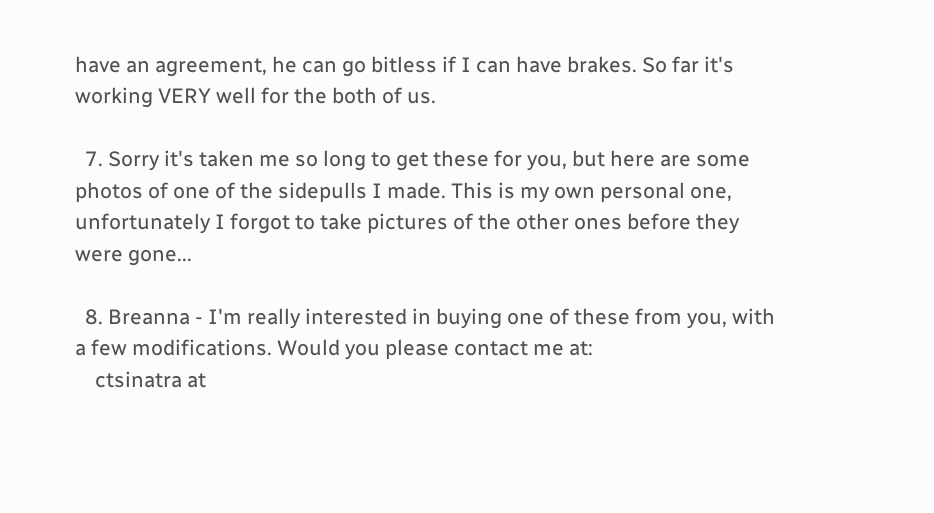have an agreement, he can go bitless if I can have brakes. So far it's working VERY well for the both of us.

  7. Sorry it's taken me so long to get these for you, but here are some photos of one of the sidepulls I made. This is my own personal one, unfortunately I forgot to take pictures of the other ones before they were gone...

  8. Breanna - I'm really interested in buying one of these from you, with a few modifications. Would you please contact me at:
    ctsinatra at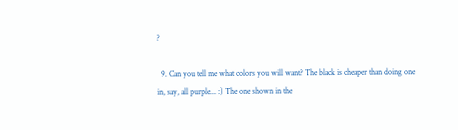?

  9. Can you tell me what colors you will want? The black is cheaper than doing one in, say, all purple... :) The one shown in the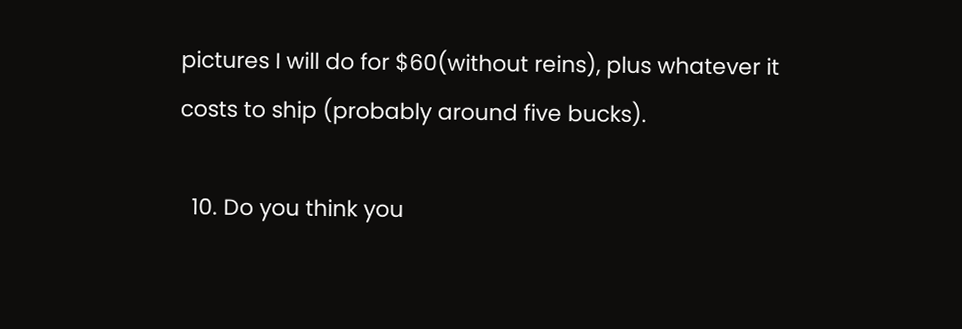pictures I will do for $60(without reins), plus whatever it costs to ship (probably around five bucks).

  10. Do you think you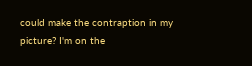could make the contraption in my picture? I'm on the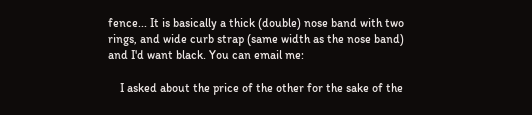fence... It is basically a thick (double) nose band with two rings, and wide curb strap (same width as the nose band) and I'd want black. You can email me:

    I asked about the price of the other for the sake of the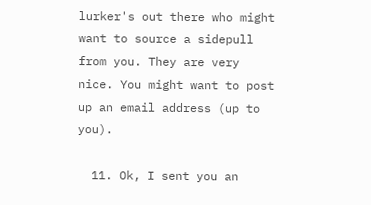lurker's out there who might want to source a sidepull from you. They are very nice. You might want to post up an email address (up to you).

  11. Ok, I sent you an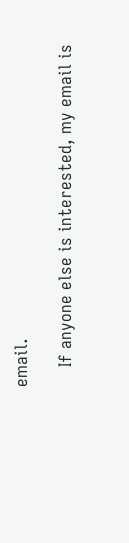email.

    If anyone else is interested, my email is